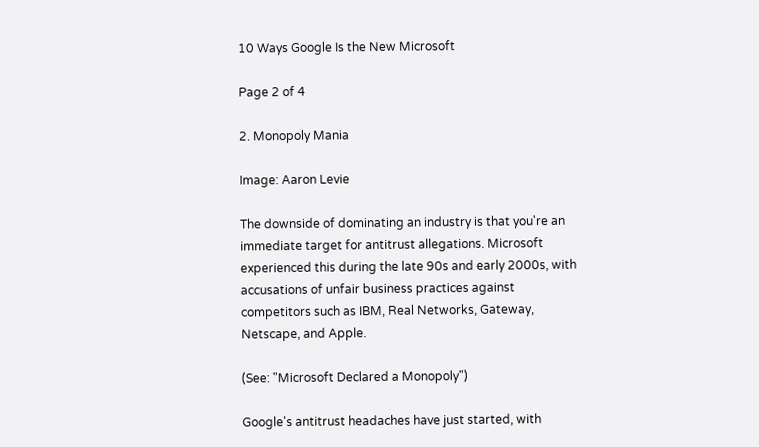10 Ways Google Is the New Microsoft

Page 2 of 4

2. Monopoly Mania

Image: Aaron Levie

The downside of dominating an industry is that you're an immediate target for antitrust allegations. Microsoft experienced this during the late 90s and early 2000s, with accusations of unfair business practices against competitors such as IBM, Real Networks, Gateway, Netscape, and Apple.

(See: "Microsoft Declared a Monopoly")

Google's antitrust headaches have just started, with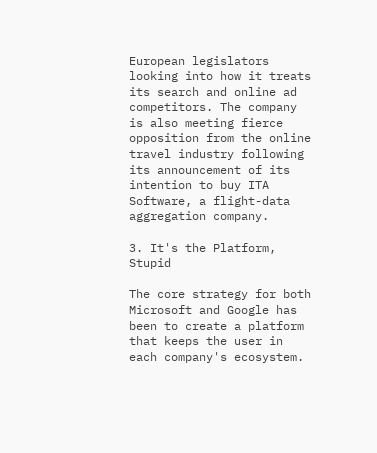European legislators looking into how it treats its search and online ad competitors. The company is also meeting fierce opposition from the online travel industry following its announcement of its intention to buy ITA Software, a flight-data aggregation company.

3. It's the Platform, Stupid

The core strategy for both Microsoft and Google has been to create a platform that keeps the user in each company's ecosystem.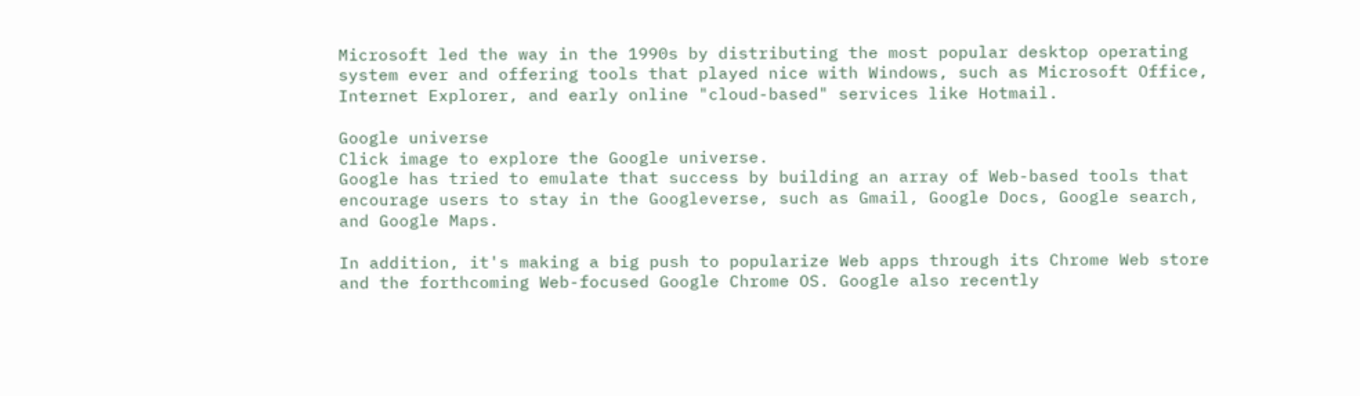Microsoft led the way in the 1990s by distributing the most popular desktop operating system ever and offering tools that played nice with Windows, such as Microsoft Office, Internet Explorer, and early online "cloud-based" services like Hotmail.

Google universe
Click image to explore the Google universe.
Google has tried to emulate that success by building an array of Web-based tools that encourage users to stay in the Googleverse, such as Gmail, Google Docs, Google search, and Google Maps.

In addition, it's making a big push to popularize Web apps through its Chrome Web store and the forthcoming Web-focused Google Chrome OS. Google also recently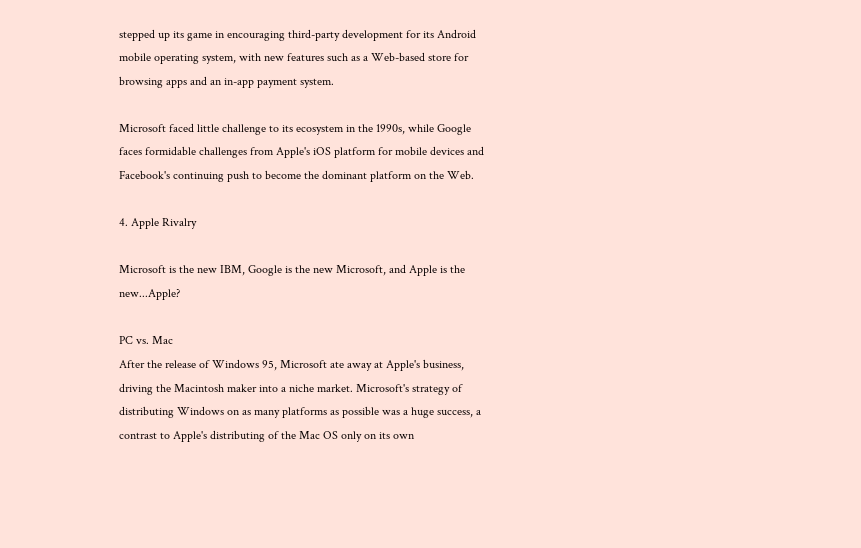stepped up its game in encouraging third-party development for its Android mobile operating system, with new features such as a Web-based store for browsing apps and an in-app payment system.

Microsoft faced little challenge to its ecosystem in the 1990s, while Google faces formidable challenges from Apple's iOS platform for mobile devices and Facebook's continuing push to become the dominant platform on the Web.

4. Apple Rivalry

Microsoft is the new IBM, Google is the new Microsoft, and Apple is the new...Apple?

PC vs. Mac
After the release of Windows 95, Microsoft ate away at Apple's business, driving the Macintosh maker into a niche market. Microsoft's strategy of distributing Windows on as many platforms as possible was a huge success, a contrast to Apple's distributing of the Mac OS only on its own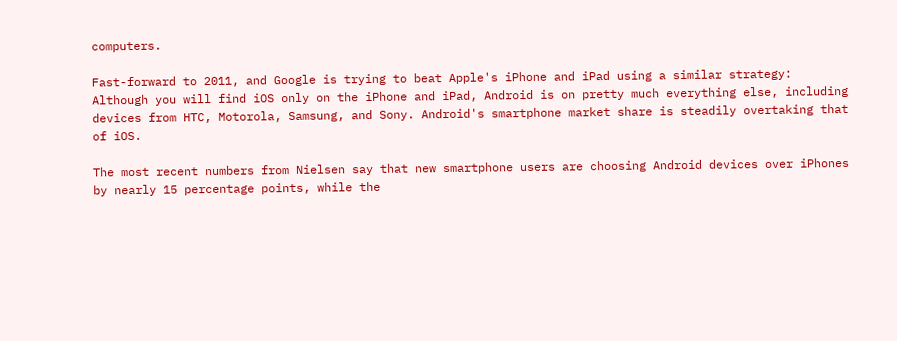computers.

Fast-forward to 2011, and Google is trying to beat Apple's iPhone and iPad using a similar strategy: Although you will find iOS only on the iPhone and iPad, Android is on pretty much everything else, including devices from HTC, Motorola, Samsung, and Sony. Android's smartphone market share is steadily overtaking that of iOS.

The most recent numbers from Nielsen say that new smartphone users are choosing Android devices over iPhones by nearly 15 percentage points, while the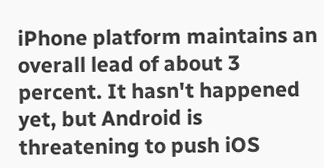iPhone platform maintains an overall lead of about 3 percent. It hasn't happened yet, but Android is threatening to push iOS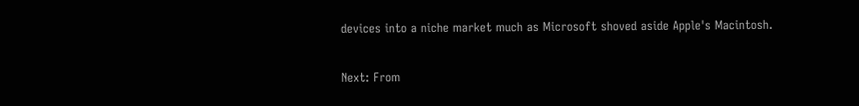devices into a niche market much as Microsoft shoved aside Apple's Macintosh.

Next: From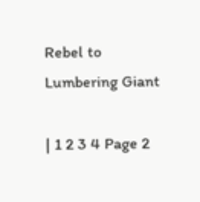Rebel to Lumbering Giant

| 1 2 3 4 Page 2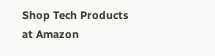Shop Tech Products at Amazon